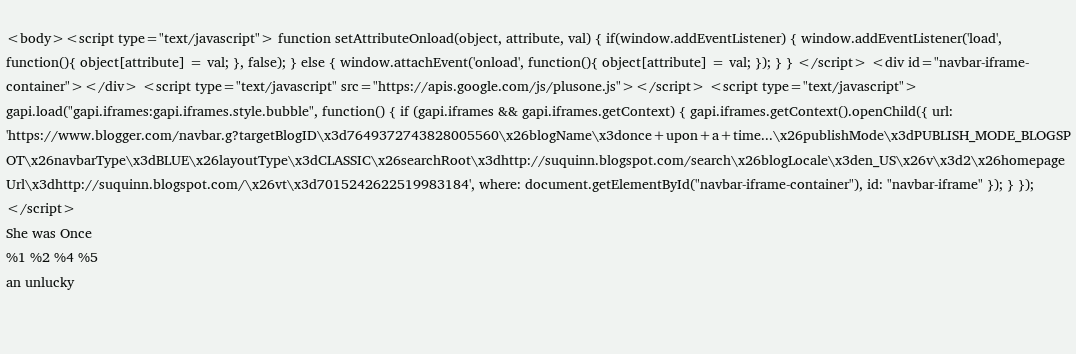<body><script type="text/javascript"> function setAttributeOnload(object, attribute, val) { if(window.addEventListener) { window.addEventListener('load', function(){ object[attribute] = val; }, false); } else { window.attachEvent('onload', function(){ object[attribute] = val; }); } } </script> <div id="navbar-iframe-container"></div> <script type="text/javascript" src="https://apis.google.com/js/plusone.js"></script> <script type="text/javascript"> gapi.load("gapi.iframes:gapi.iframes.style.bubble", function() { if (gapi.iframes && gapi.iframes.getContext) { gapi.iframes.getContext().openChild({ url: 'https://www.blogger.com/navbar.g?targetBlogID\x3d7649372743828005560\x26blogName\x3donce+upon+a+time...\x26publishMode\x3dPUBLISH_MODE_BLOGSPOT\x26navbarType\x3dBLUE\x26layoutType\x3dCLASSIC\x26searchRoot\x3dhttp://suquinn.blogspot.com/search\x26blogLocale\x3den_US\x26v\x3d2\x26homepageUrl\x3dhttp://suquinn.blogspot.com/\x26vt\x3d7015242622519983184', where: document.getElementById("navbar-iframe-container"), id: "navbar-iframe" }); } }); </script>
She was Once
%1 %2 %4 %5
an unlucky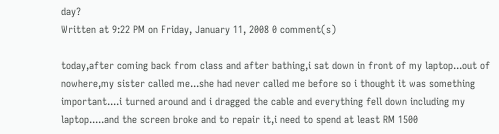day?
Written at 9:22 PM on Friday, January 11, 2008 0 comment(s)

today,after coming back from class and after bathing,i sat down in front of my laptop...out of nowhere,my sister called me...she had never called me before so i thought it was something important....i turned around and i dragged the cable and everything fell down including my laptop.....and the screen broke and to repair it,i need to spend at least RM 1500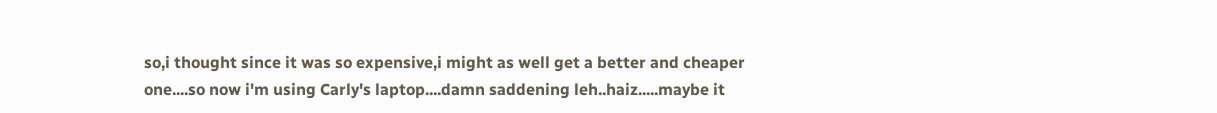so,i thought since it was so expensive,i might as well get a better and cheaper one....so now i'm using Carly's laptop....damn saddening leh..haiz.....maybe it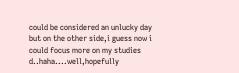could be considered an unlucky day but on the other side,i guess now i could focus more on my studies d..haha....well,hopefully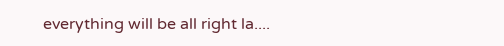everything will be all right la....